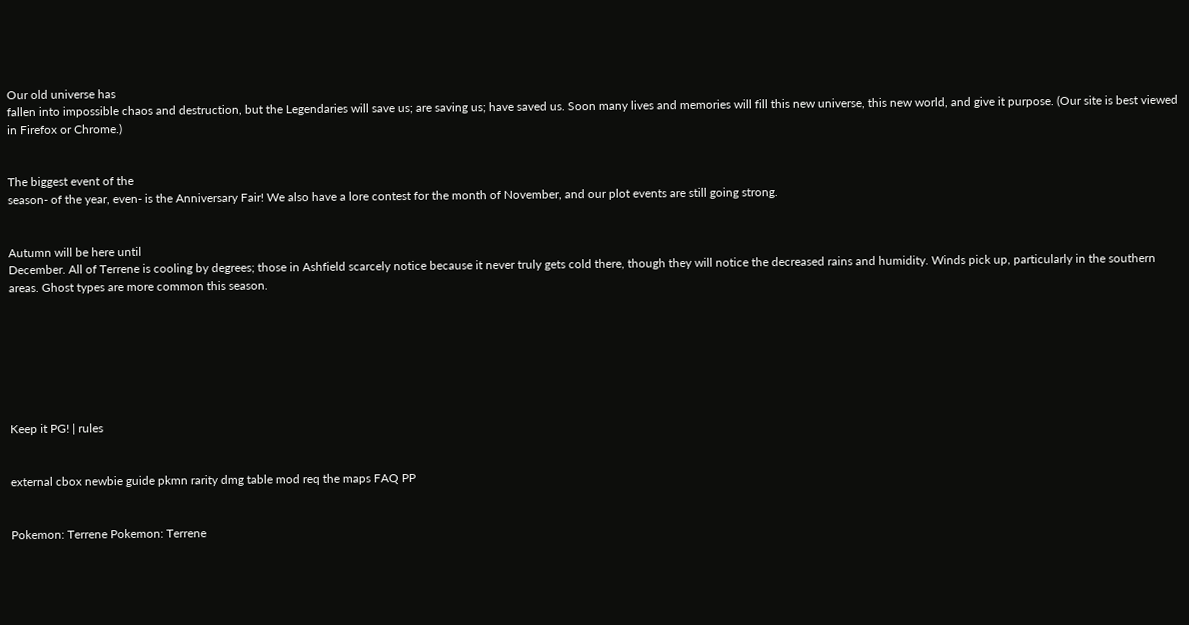Our old universe has
fallen into impossible chaos and destruction, but the Legendaries will save us; are saving us; have saved us. Soon many lives and memories will fill this new universe, this new world, and give it purpose. (Our site is best viewed in Firefox or Chrome.)


The biggest event of the
season- of the year, even- is the Anniversary Fair! We also have a lore contest for the month of November, and our plot events are still going strong.


Autumn will be here until
December. All of Terrene is cooling by degrees; those in Ashfield scarcely notice because it never truly gets cold there, though they will notice the decreased rains and humidity. Winds pick up, particularly in the southern areas. Ghost types are more common this season.







Keep it PG! | rules


external cbox newbie guide pkmn rarity dmg table mod req the maps FAQ PP


Pokemon: Terrene Pokemon: Terrene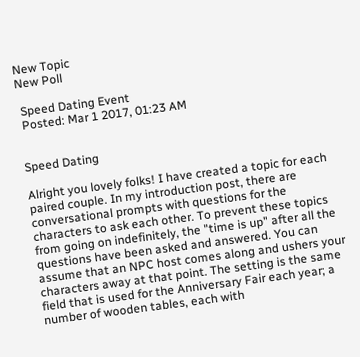New Topic
New Poll

 Speed Dating Event
 Posted: Mar 1 2017, 01:23 AM


Speed Dating

Alright you lovely folks! I have created a topic for each paired couple. In my introduction post, there are conversational prompts with questions for the characters to ask each other. To prevent these topics from going on indefinitely, the "time is up" after all the questions have been asked and answered. You can assume that an NPC host comes along and ushers your characters away at that point. The setting is the same field that is used for the Anniversary Fair each year; a number of wooden tables, each with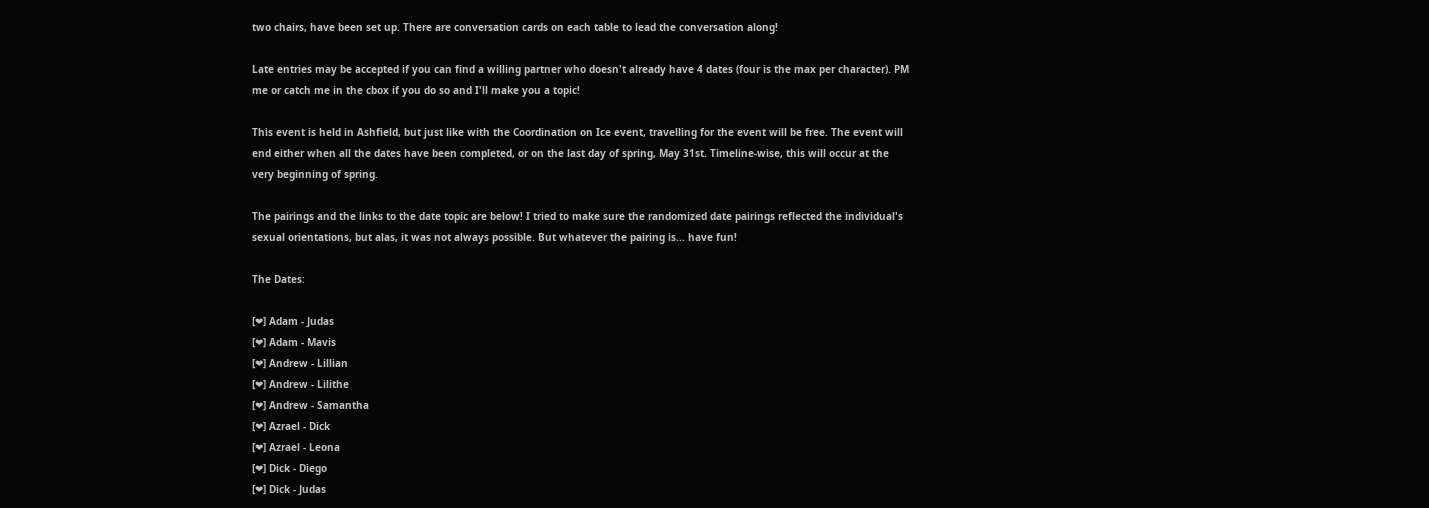two chairs, have been set up. There are conversation cards on each table to lead the conversation along!

Late entries may be accepted if you can find a willing partner who doesn't already have 4 dates (four is the max per character). PM me or catch me in the cbox if you do so and I'll make you a topic!

This event is held in Ashfield, but just like with the Coordination on Ice event, travelling for the event will be free. The event will end either when all the dates have been completed, or on the last day of spring, May 31st. Timeline-wise, this will occur at the very beginning of spring.

The pairings and the links to the date topic are below! I tried to make sure the randomized date pairings reflected the individual's sexual orientations, but alas, it was not always possible. But whatever the pairing is... have fun!

The Dates:

[❤] Adam - Judas
[❤] Adam - Mavis
[❤] Andrew - Lillian
[❤] Andrew - Lilithe
[❤] Andrew - Samantha
[❤] Azrael - Dick
[❤] Azrael - Leona
[❤] Dick - Diego
[❤] Dick - Judas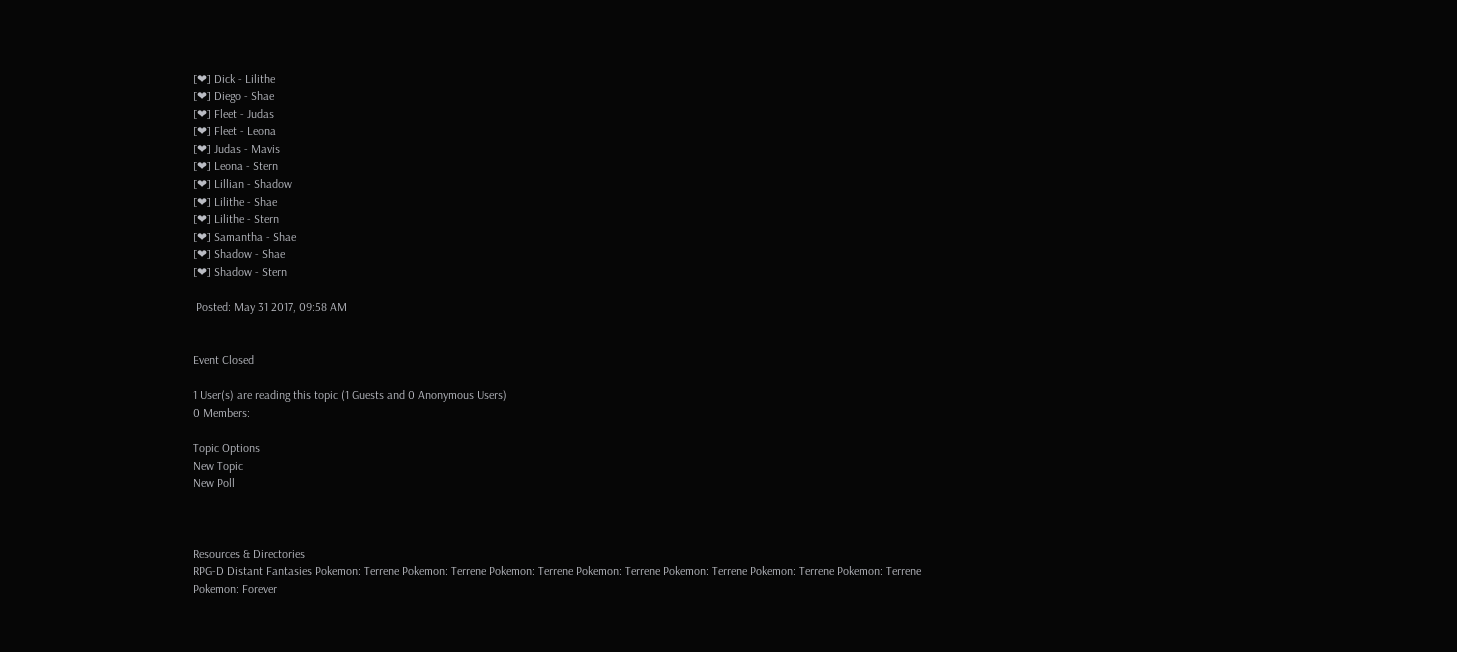[❤] Dick - Lilithe
[❤] Diego - Shae
[❤] Fleet - Judas
[❤] Fleet - Leona
[❤] Judas - Mavis
[❤] Leona - Stern
[❤] Lillian - Shadow
[❤] Lilithe - Shae
[❤] Lilithe - Stern
[❤] Samantha - Shae
[❤] Shadow - Shae
[❤] Shadow - Stern

 Posted: May 31 2017, 09:58 AM


Event Closed

1 User(s) are reading this topic (1 Guests and 0 Anonymous Users)
0 Members:

Topic Options
New Topic
New Poll



Resources & Directories
RPG-D Distant Fantasies Pokemon: Terrene Pokemon: Terrene Pokemon: Terrene Pokemon: Terrene Pokemon: Terrene Pokemon: Terrene Pokemon: Terrene
Pokemon: Forever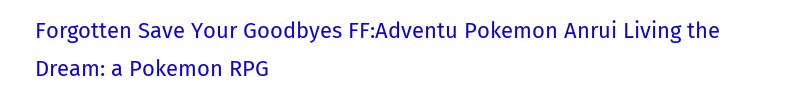Forgotten Save Your Goodbyes FF:Adventu Pokemon Anrui Living the Dream: a Pokemon RPG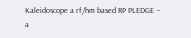Kaleidoscope a rf/hm based RP PLEDGE -- a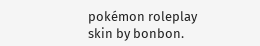pokémon roleplay
skin by bonbon.